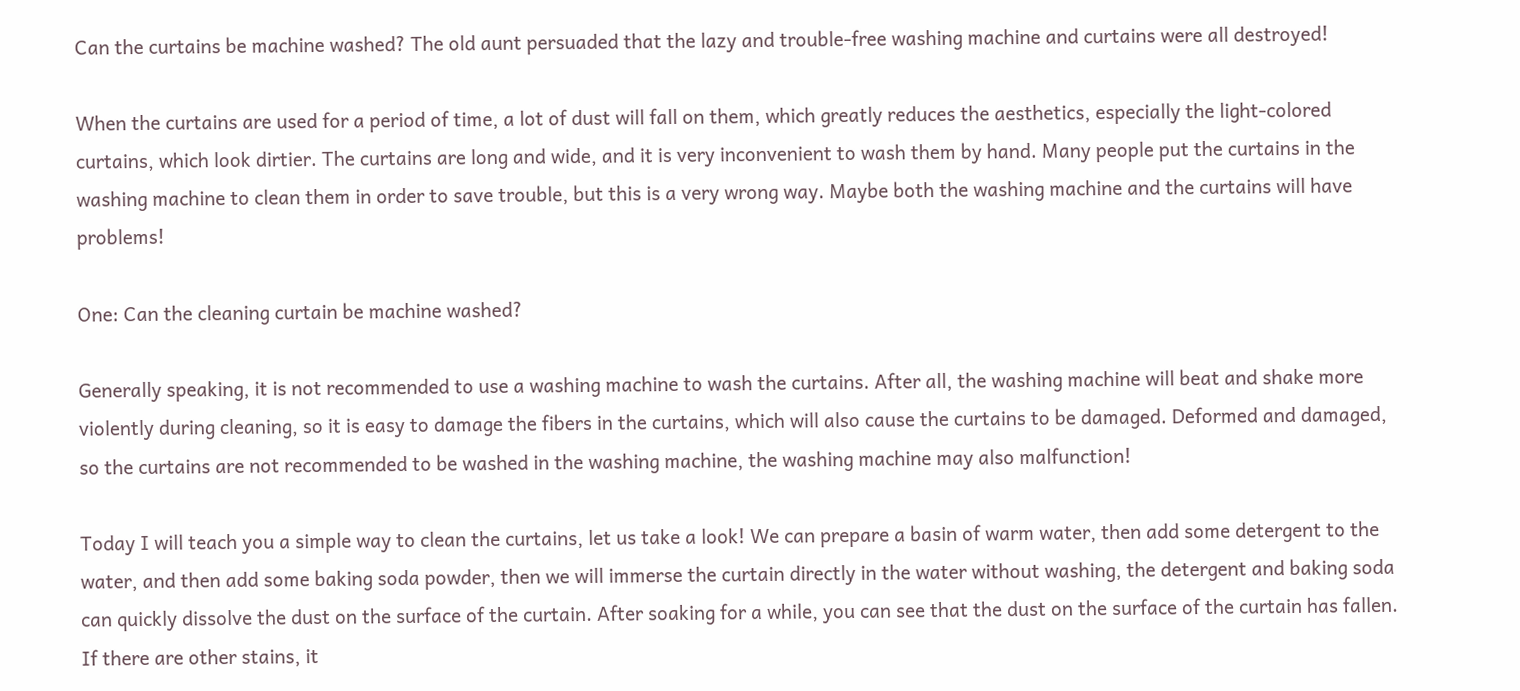Can the curtains be machine washed? The old aunt persuaded that the lazy and trouble-free washing machine and curtains were all destroyed!

When the curtains are used for a period of time, a lot of dust will fall on them, which greatly reduces the aesthetics, especially the light-colored curtains, which look dirtier. The curtains are long and wide, and it is very inconvenient to wash them by hand. Many people put the curtains in the washing machine to clean them in order to save trouble, but this is a very wrong way. Maybe both the washing machine and the curtains will have problems!

One: Can the cleaning curtain be machine washed?

Generally speaking, it is not recommended to use a washing machine to wash the curtains. After all, the washing machine will beat and shake more violently during cleaning, so it is easy to damage the fibers in the curtains, which will also cause the curtains to be damaged. Deformed and damaged, so the curtains are not recommended to be washed in the washing machine, the washing machine may also malfunction!

Today I will teach you a simple way to clean the curtains, let us take a look! We can prepare a basin of warm water, then add some detergent to the water, and then add some baking soda powder, then we will immerse the curtain directly in the water without washing, the detergent and baking soda can quickly dissolve the dust on the surface of the curtain. After soaking for a while, you can see that the dust on the surface of the curtain has fallen. If there are other stains, it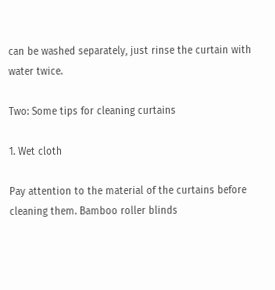can be washed separately, just rinse the curtain with water twice.

Two: Some tips for cleaning curtains

1. Wet cloth

Pay attention to the material of the curtains before cleaning them. Bamboo roller blinds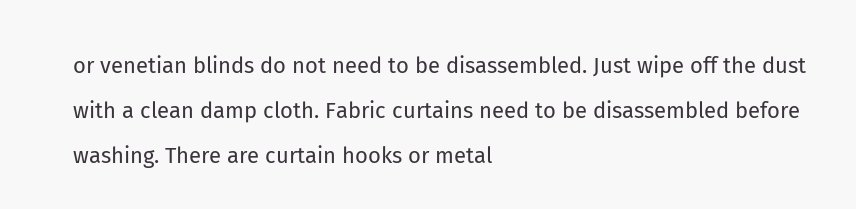or venetian blinds do not need to be disassembled. Just wipe off the dust with a clean damp cloth. Fabric curtains need to be disassembled before washing. There are curtain hooks or metal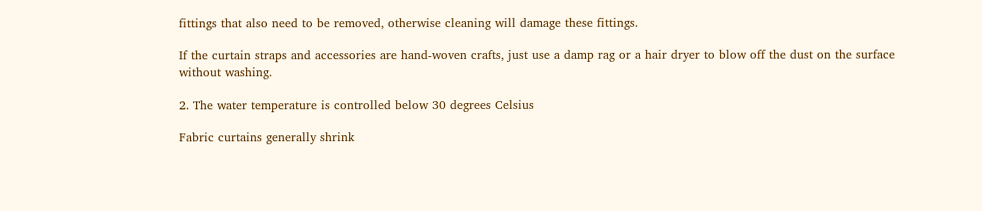fittings that also need to be removed, otherwise cleaning will damage these fittings.

If the curtain straps and accessories are hand-woven crafts, just use a damp rag or a hair dryer to blow off the dust on the surface without washing.

2. The water temperature is controlled below 30 degrees Celsius

Fabric curtains generally shrink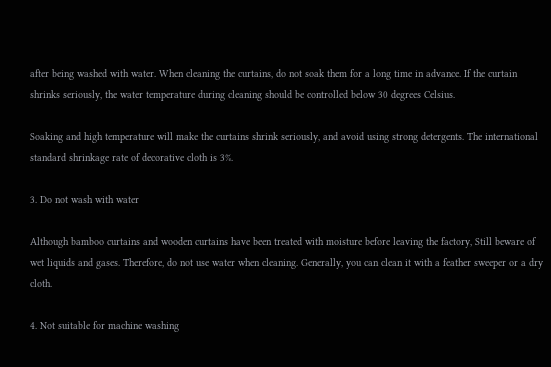after being washed with water. When cleaning the curtains, do not soak them for a long time in advance. If the curtain shrinks seriously, the water temperature during cleaning should be controlled below 30 degrees Celsius.

Soaking and high temperature will make the curtains shrink seriously, and avoid using strong detergents. The international standard shrinkage rate of decorative cloth is 3%.

3. Do not wash with water

Although bamboo curtains and wooden curtains have been treated with moisture before leaving the factory, Still beware of wet liquids and gases. Therefore, do not use water when cleaning. Generally, you can clean it with a feather sweeper or a dry cloth.

4. Not suitable for machine washing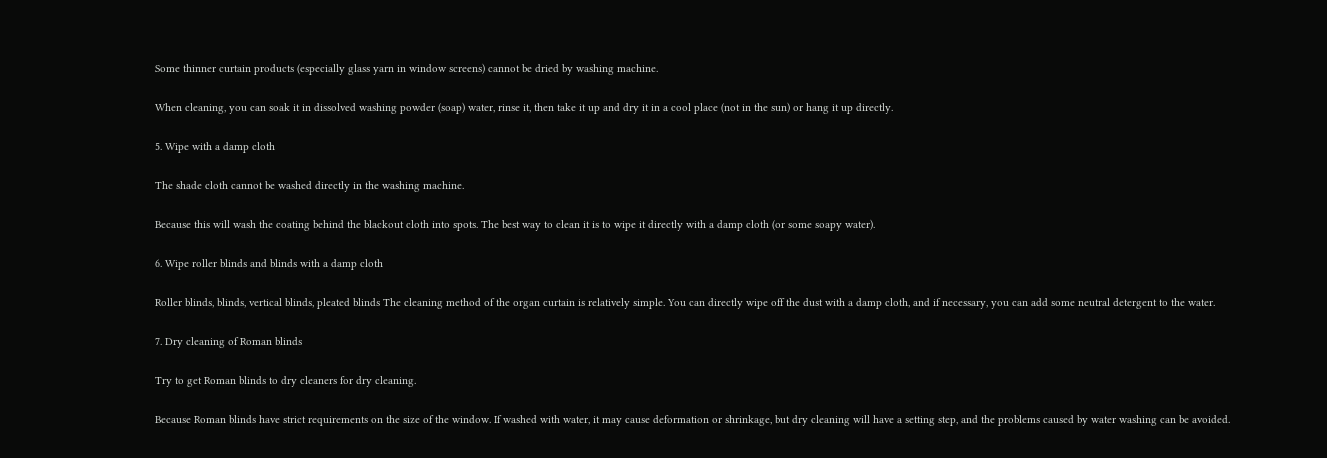Some thinner curtain products (especially glass yarn in window screens) cannot be dried by washing machine.

When cleaning, you can soak it in dissolved washing powder (soap) water, rinse it, then take it up and dry it in a cool place (not in the sun) or hang it up directly.

5. Wipe with a damp cloth

The shade cloth cannot be washed directly in the washing machine.

Because this will wash the coating behind the blackout cloth into spots. The best way to clean it is to wipe it directly with a damp cloth (or some soapy water).

6. Wipe roller blinds and blinds with a damp cloth

Roller blinds, blinds, vertical blinds, pleated blinds The cleaning method of the organ curtain is relatively simple. You can directly wipe off the dust with a damp cloth, and if necessary, you can add some neutral detergent to the water.

7. Dry cleaning of Roman blinds

Try to get Roman blinds to dry cleaners for dry cleaning.

Because Roman blinds have strict requirements on the size of the window. If washed with water, it may cause deformation or shrinkage, but dry cleaning will have a setting step, and the problems caused by water washing can be avoided.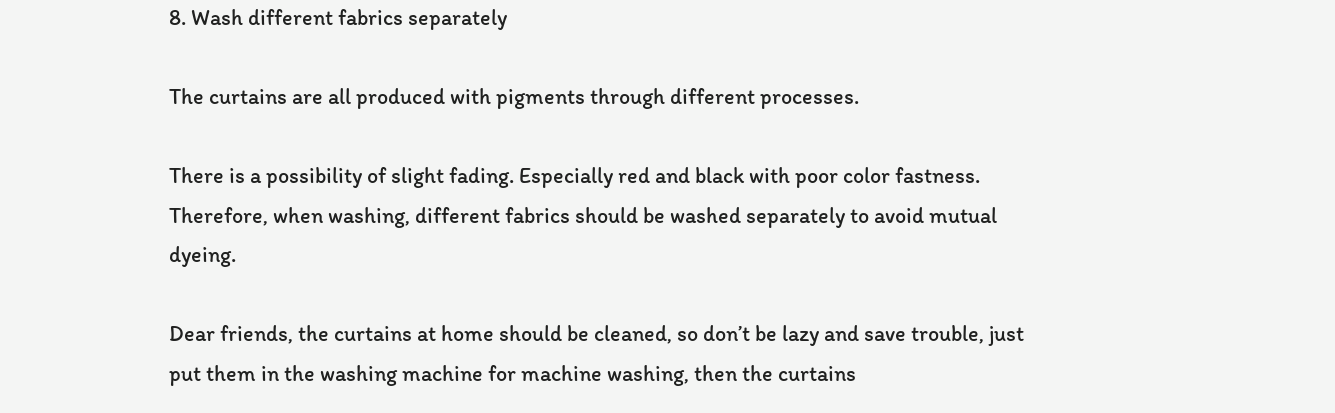8. Wash different fabrics separately

The curtains are all produced with pigments through different processes.

There is a possibility of slight fading. Especially red and black with poor color fastness. Therefore, when washing, different fabrics should be washed separately to avoid mutual dyeing.

Dear friends, the curtains at home should be cleaned, so don’t be lazy and save trouble, just put them in the washing machine for machine washing, then the curtains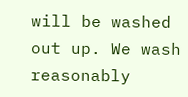will be washed out up. We wash reasonably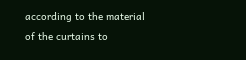according to the material of the curtains to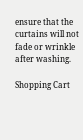ensure that the curtains will not fade or wrinkle after washing.

Shopping Cart